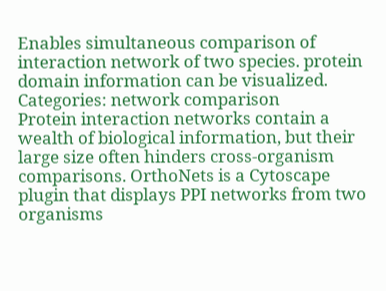Enables simultaneous comparison of interaction network of two species. protein domain information can be visualized.
Categories: network comparison
Protein interaction networks contain a wealth of biological information, but their large size often hinders cross-organism comparisons. OrthoNets is a Cytoscape plugin that displays PPI networks from two organisms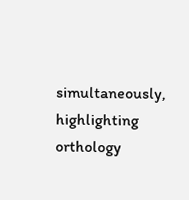simultaneously, highlighting orthology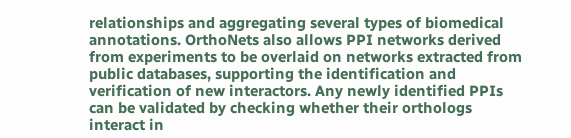relationships and aggregating several types of biomedical annotations. OrthoNets also allows PPI networks derived from experiments to be overlaid on networks extracted from public databases, supporting the identification and verification of new interactors. Any newly identified PPIs can be validated by checking whether their orthologs interact in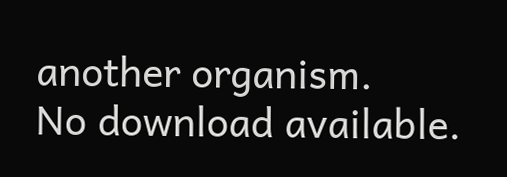another organism.
No download available.